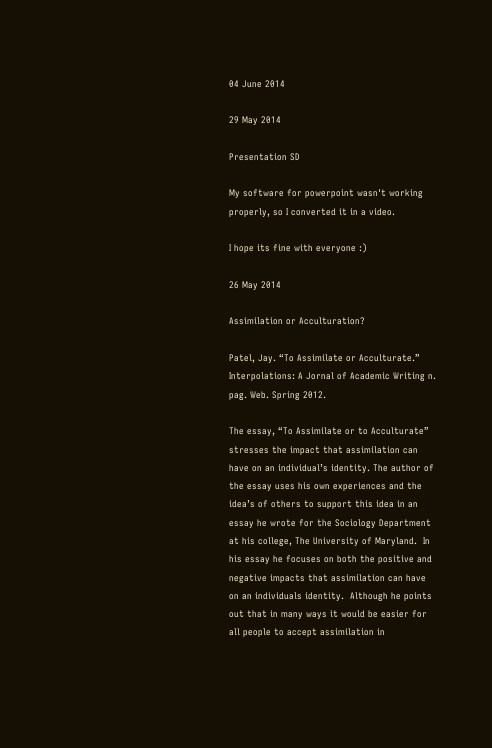04 June 2014

29 May 2014

Presentation SD

My software for powerpoint wasn't working properly, so I converted it in a video.

I hope its fine with everyone :)

26 May 2014

Assimilation or Acculturation?

Patel, Jay. “To Assimilate or Acculturate.” Interpolations: A Jornal of Academic Writing n. pag. Web. Spring 2012.

The essay, “To Assimilate or to Acculturate” stresses the impact that assimilation can have on an individual’s identity. The author of the essay uses his own experiences and the idea’s of others to support this idea in an essay he wrote for the Sociology Department at his college, The University of Maryland.  In his essay he focuses on both the positive and negative impacts that assimilation can have on an individuals identity.  Although he points out that in many ways it would be easier for all people to accept assimilation in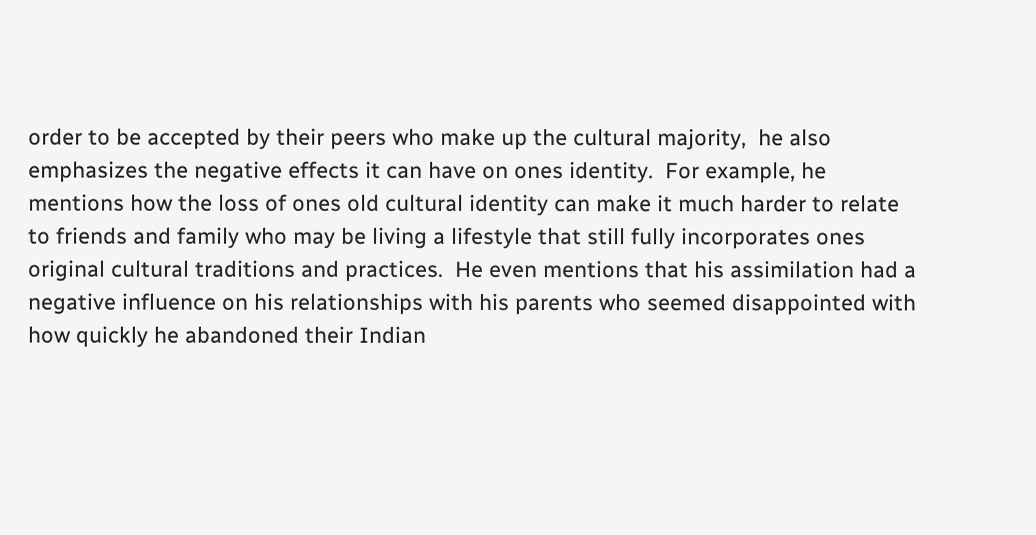order to be accepted by their peers who make up the cultural majority,  he also emphasizes the negative effects it can have on ones identity.  For example, he mentions how the loss of ones old cultural identity can make it much harder to relate to friends and family who may be living a lifestyle that still fully incorporates ones original cultural traditions and practices.  He even mentions that his assimilation had a negative influence on his relationships with his parents who seemed disappointed with how quickly he abandoned their Indian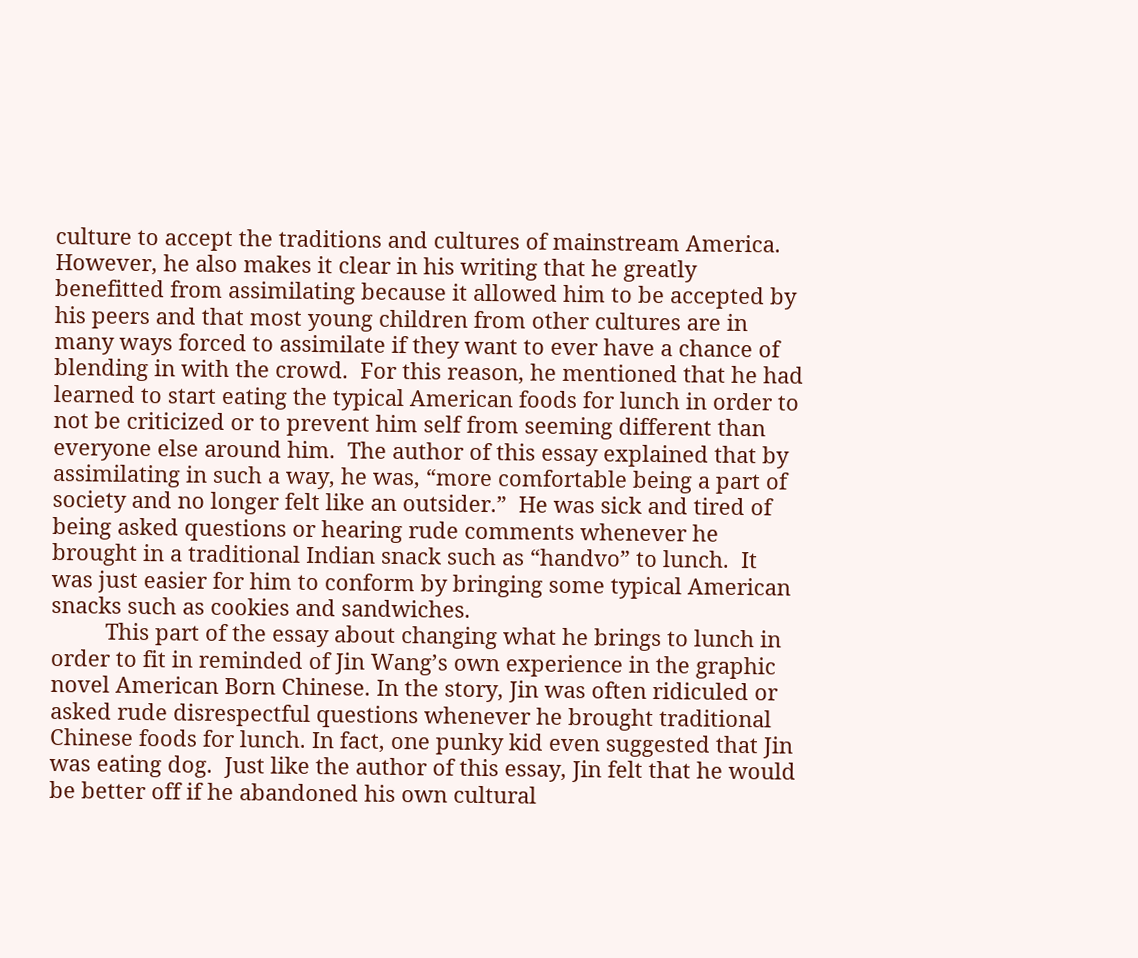culture to accept the traditions and cultures of mainstream America. However, he also makes it clear in his writing that he greatly benefitted from assimilating because it allowed him to be accepted by his peers and that most young children from other cultures are in many ways forced to assimilate if they want to ever have a chance of blending in with the crowd.  For this reason, he mentioned that he had learned to start eating the typical American foods for lunch in order to not be criticized or to prevent him self from seeming different than everyone else around him.  The author of this essay explained that by assimilating in such a way, he was, “more comfortable being a part of society and no longer felt like an outsider.”  He was sick and tired of being asked questions or hearing rude comments whenever he brought in a traditional Indian snack such as “handvo” to lunch.  It was just easier for him to conform by bringing some typical American snacks such as cookies and sandwiches.
         This part of the essay about changing what he brings to lunch in order to fit in reminded of Jin Wang’s own experience in the graphic novel American Born Chinese. In the story, Jin was often ridiculed or asked rude disrespectful questions whenever he brought traditional Chinese foods for lunch. In fact, one punky kid even suggested that Jin was eating dog.  Just like the author of this essay, Jin felt that he would be better off if he abandoned his own cultural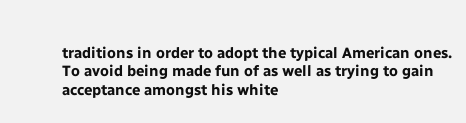traditions in order to adopt the typical American ones.  To avoid being made fun of as well as trying to gain acceptance amongst his white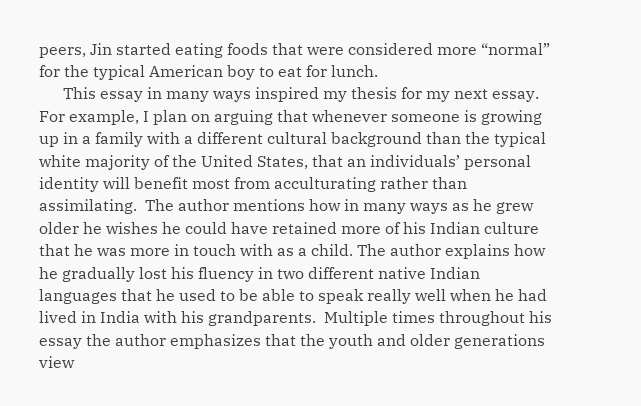peers, Jin started eating foods that were considered more “normal” for the typical American boy to eat for lunch.
      This essay in many ways inspired my thesis for my next essay. For example, I plan on arguing that whenever someone is growing up in a family with a different cultural background than the typical white majority of the United States, that an individuals’ personal identity will benefit most from acculturating rather than assimilating.  The author mentions how in many ways as he grew older he wishes he could have retained more of his Indian culture that he was more in touch with as a child. The author explains how he gradually lost his fluency in two different native Indian languages that he used to be able to speak really well when he had lived in India with his grandparents.  Multiple times throughout his essay the author emphasizes that the youth and older generations view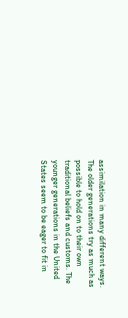assimilation in many different ways.  The older generations try as much as possible to hold on to their own traditional beliefs and customs. The younger generations in the United States seem to be eager to fit in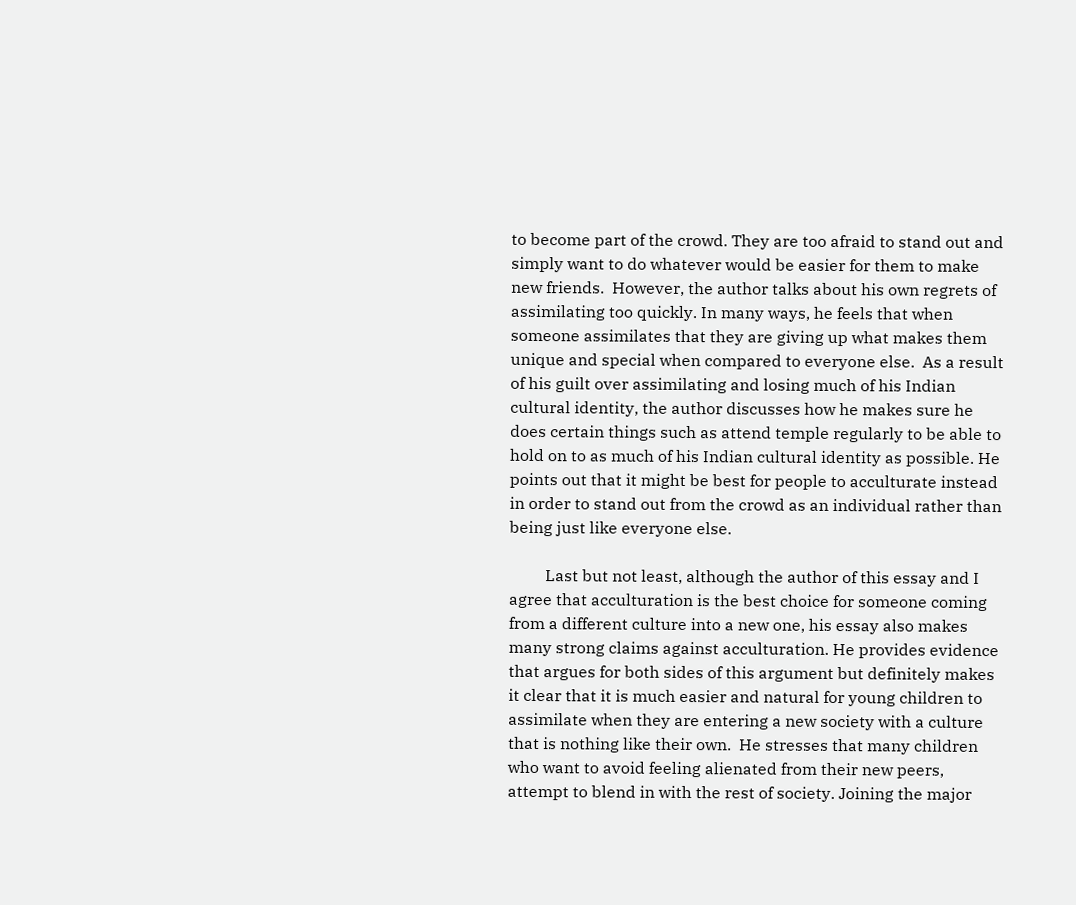to become part of the crowd. They are too afraid to stand out and simply want to do whatever would be easier for them to make new friends.  However, the author talks about his own regrets of assimilating too quickly. In many ways, he feels that when someone assimilates that they are giving up what makes them unique and special when compared to everyone else.  As a result of his guilt over assimilating and losing much of his Indian cultural identity, the author discusses how he makes sure he does certain things such as attend temple regularly to be able to hold on to as much of his Indian cultural identity as possible. He points out that it might be best for people to acculturate instead in order to stand out from the crowd as an individual rather than being just like everyone else.

         Last but not least, although the author of this essay and I agree that acculturation is the best choice for someone coming from a different culture into a new one, his essay also makes many strong claims against acculturation. He provides evidence that argues for both sides of this argument but definitely makes it clear that it is much easier and natural for young children to assimilate when they are entering a new society with a culture that is nothing like their own.  He stresses that many children who want to avoid feeling alienated from their new peers, attempt to blend in with the rest of society. Joining the major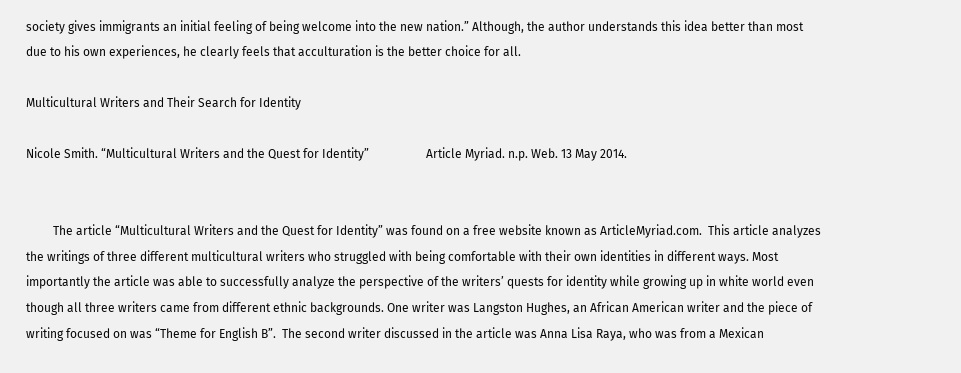society gives immigrants an initial feeling of being welcome into the new nation.” Although, the author understands this idea better than most due to his own experiences, he clearly feels that acculturation is the better choice for all.

Multicultural Writers and Their Search for Identity

Nicole Smith. “Multicultural Writers and the Quest for Identity”                   Article Myriad. n.p. Web. 13 May 2014.


         The article “Multicultural Writers and the Quest for Identity” was found on a free website known as ArticleMyriad.com.  This article analyzes the writings of three different multicultural writers who struggled with being comfortable with their own identities in different ways. Most importantly the article was able to successfully analyze the perspective of the writers’ quests for identity while growing up in white world even though all three writers came from different ethnic backgrounds. One writer was Langston Hughes, an African American writer and the piece of writing focused on was “Theme for English B”.  The second writer discussed in the article was Anna Lisa Raya, who was from a Mexican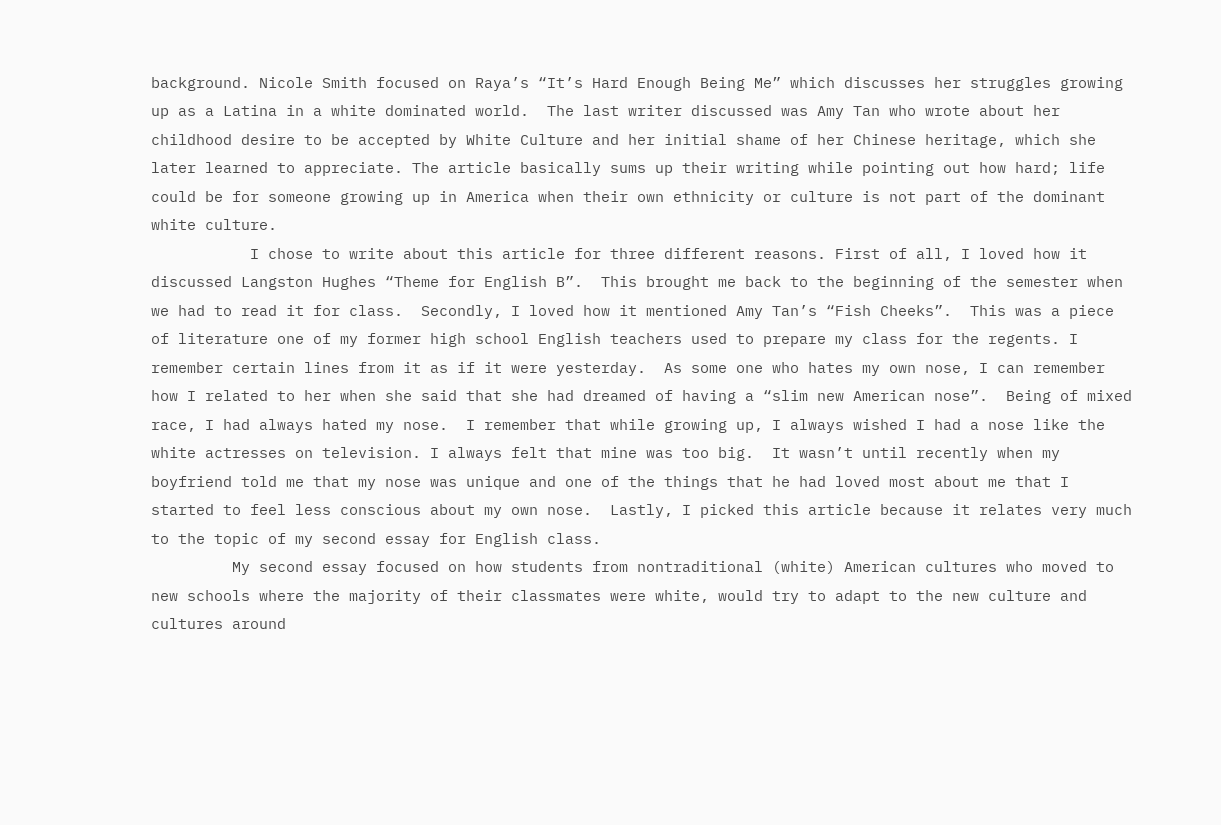background. Nicole Smith focused on Raya’s “It’s Hard Enough Being Me” which discusses her struggles growing up as a Latina in a white dominated world.  The last writer discussed was Amy Tan who wrote about her childhood desire to be accepted by White Culture and her initial shame of her Chinese heritage, which she later learned to appreciate. The article basically sums up their writing while pointing out how hard; life could be for someone growing up in America when their own ethnicity or culture is not part of the dominant white culture.
           I chose to write about this article for three different reasons. First of all, I loved how it discussed Langston Hughes “Theme for English B”.  This brought me back to the beginning of the semester when we had to read it for class.  Secondly, I loved how it mentioned Amy Tan’s “Fish Cheeks”.  This was a piece of literature one of my former high school English teachers used to prepare my class for the regents. I remember certain lines from it as if it were yesterday.  As some one who hates my own nose, I can remember how I related to her when she said that she had dreamed of having a “slim new American nose”.  Being of mixed race, I had always hated my nose.  I remember that while growing up, I always wished I had a nose like the white actresses on television. I always felt that mine was too big.  It wasn’t until recently when my boyfriend told me that my nose was unique and one of the things that he had loved most about me that I started to feel less conscious about my own nose.  Lastly, I picked this article because it relates very much to the topic of my second essay for English class.
         My second essay focused on how students from nontraditional (white) American cultures who moved to new schools where the majority of their classmates were white, would try to adapt to the new culture and cultures around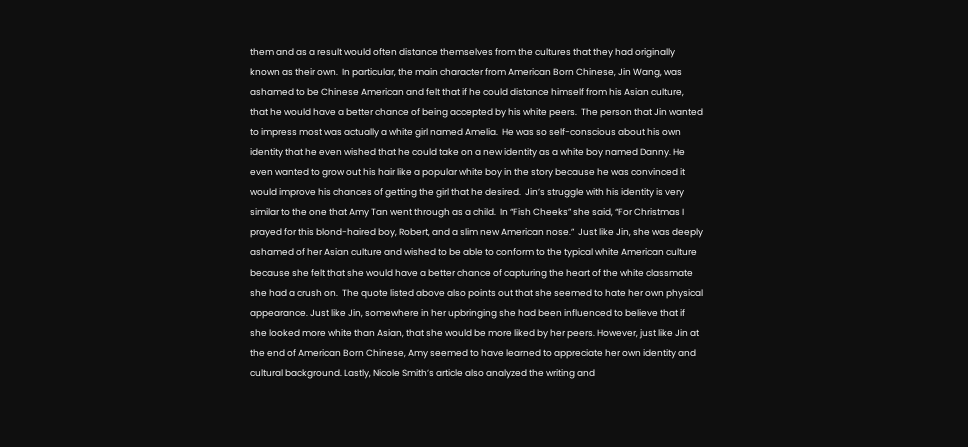them and as a result would often distance themselves from the cultures that they had originally known as their own.  In particular, the main character from American Born Chinese, Jin Wang, was ashamed to be Chinese American and felt that if he could distance himself from his Asian culture, that he would have a better chance of being accepted by his white peers.  The person that Jin wanted to impress most was actually a white girl named Amelia.  He was so self-conscious about his own identity that he even wished that he could take on a new identity as a white boy named Danny. He even wanted to grow out his hair like a popular white boy in the story because he was convinced it would improve his chances of getting the girl that he desired.  Jin’s struggle with his identity is very similar to the one that Amy Tan went through as a child.  In “Fish Cheeks” she said, “For Christmas I prayed for this blond-haired boy, Robert, and a slim new American nose.”  Just like Jin, she was deeply ashamed of her Asian culture and wished to be able to conform to the typical white American culture because she felt that she would have a better chance of capturing the heart of the white classmate she had a crush on.  The quote listed above also points out that she seemed to hate her own physical appearance. Just like Jin, somewhere in her upbringing she had been influenced to believe that if she looked more white than Asian, that she would be more liked by her peers. However, just like Jin at the end of American Born Chinese, Amy seemed to have learned to appreciate her own identity and cultural background. Lastly, Nicole Smith’s article also analyzed the writing and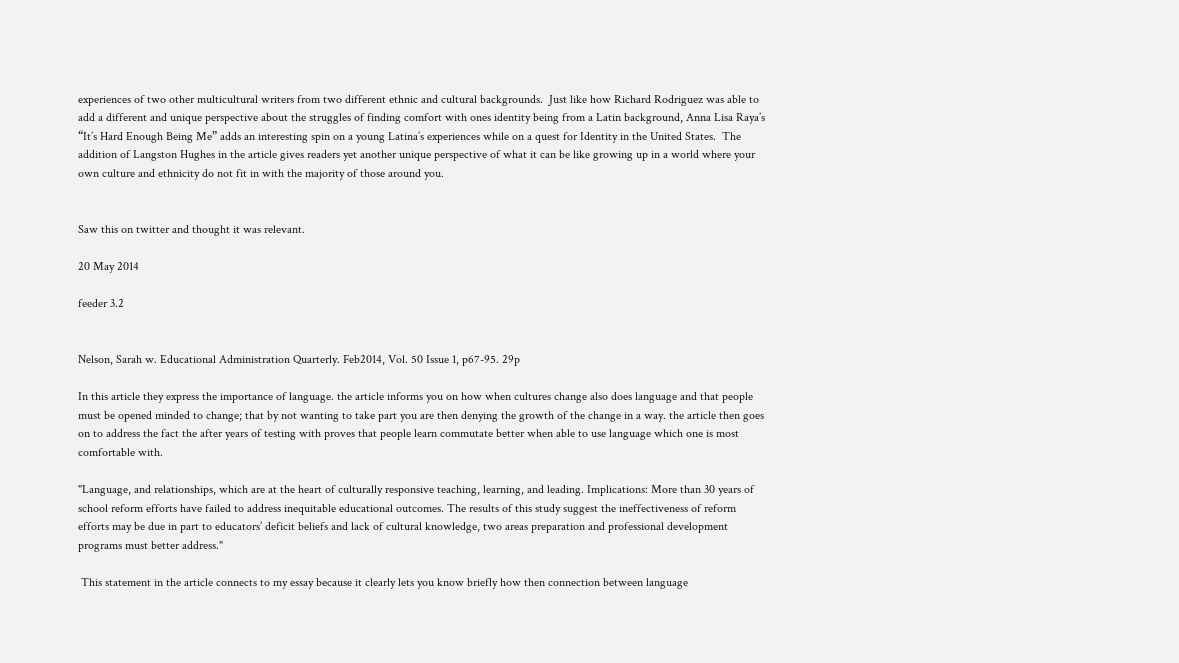experiences of two other multicultural writers from two different ethnic and cultural backgrounds.  Just like how Richard Rodriguez was able to add a different and unique perspective about the struggles of finding comfort with ones identity being from a Latin background, Anna Lisa Raya’s “It’s Hard Enough Being Me” adds an interesting spin on a young Latina’s experiences while on a quest for Identity in the United States.  The addition of Langston Hughes in the article gives readers yet another unique perspective of what it can be like growing up in a world where your own culture and ethnicity do not fit in with the majority of those around you.


Saw this on twitter and thought it was relevant.

20 May 2014

feeder 3.2


Nelson, Sarah w. Educational Administration Quarterly. Feb2014, Vol. 50 Issue 1, p67-95. 29p

In this article they express the importance of language. the article informs you on how when cultures change also does language and that people must be opened minded to change; that by not wanting to take part you are then denying the growth of the change in a way. the article then goes on to address the fact the after years of testing with proves that people learn commutate better when able to use language which one is most comfortable with.

"Language, and relationships, which are at the heart of culturally responsive teaching, learning, and leading. Implications: More than 30 years of school reform efforts have failed to address inequitable educational outcomes. The results of this study suggest the ineffectiveness of reform efforts may be due in part to educators’ deficit beliefs and lack of cultural knowledge, two areas preparation and professional development programs must better address."

 This statement in the article connects to my essay because it clearly lets you know briefly how then connection between language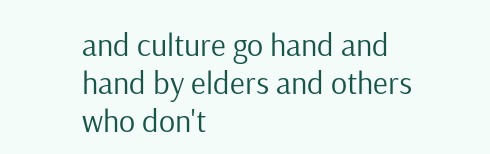and culture go hand and hand by elders and others who don't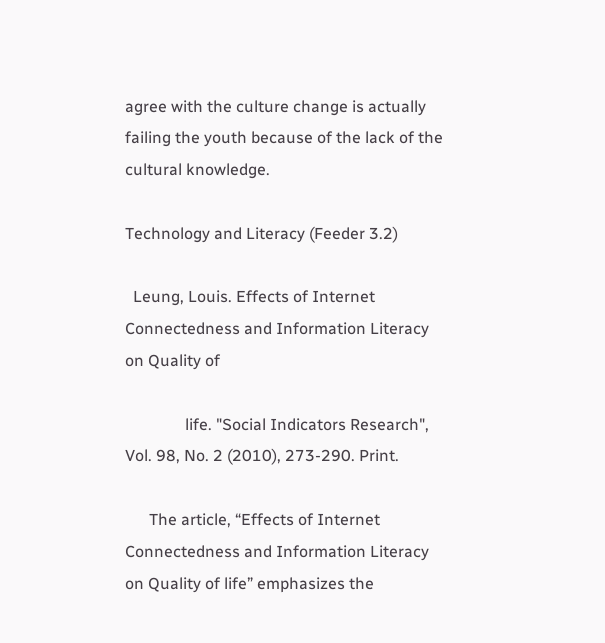agree with the culture change is actually failing the youth because of the lack of the cultural knowledge.

Technology and Literacy (Feeder 3.2)

  Leung, Louis. Effects of Internet Connectedness and Information Literacy on Quality of

               life. "Social Indicators Research", Vol. 98, No. 2 (2010), 273-290. Print.

      The article, “Effects of Internet Connectedness and Information Literacy on Quality of life” emphasizes the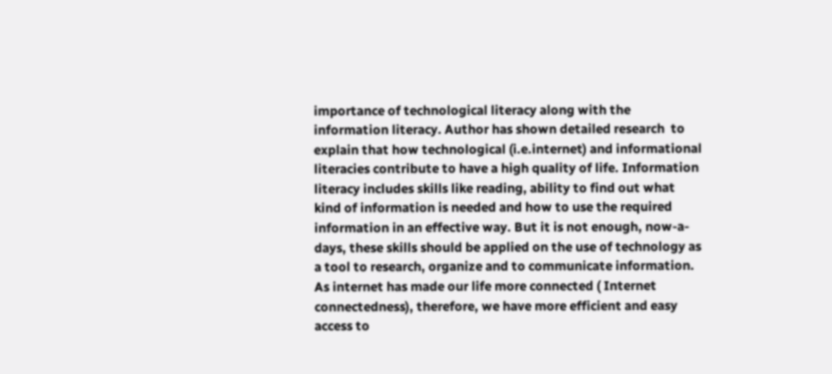importance of technological literacy along with the information literacy. Author has shown detailed research  to explain that how technological (i.e.internet) and informational literacies contribute to have a high quality of life. Information literacy includes skills like reading, ability to find out what kind of information is needed and how to use the required information in an effective way. But it is not enough, now-a-days, these skills should be applied on the use of technology as a tool to research, organize and to communicate information. As internet has made our life more connected ( Internet connectedness), therefore, we have more efficient and easy access to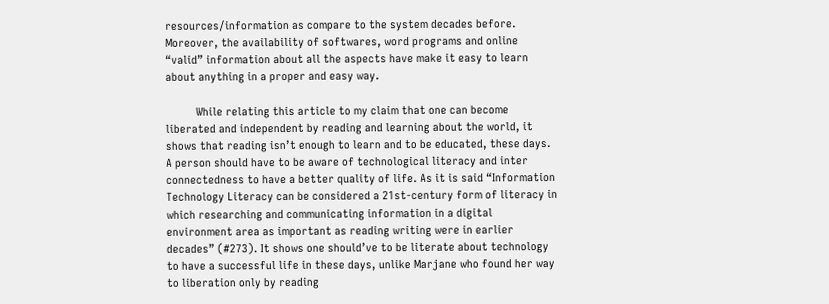resources/information as compare to the system decades before. Moreover, the availability of softwares, word programs and online “valid” information about all the aspects have make it easy to learn about anything in a proper and easy way.

          While relating this article to my claim that one can become liberated and independent by reading and learning about the world, it shows that reading isn’t enough to learn and to be educated, these days. A person should have to be aware of technological literacy and inter connectedness to have a better quality of life. As it is said “Information Technology Literacy can be considered a 21st-century form of literacy in which researching and communicating information in a digital environment area as important as reading writing were in earlier decades” (#273). It shows one should’ve to be literate about technology to have a successful life in these days, unlike Marjane who found her way to liberation only by reading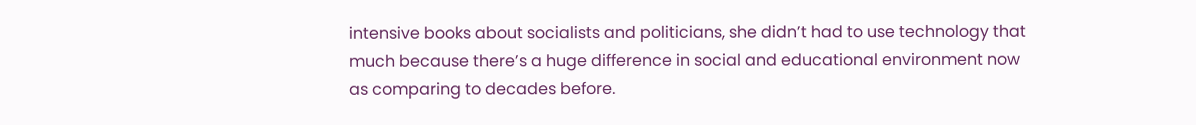intensive books about socialists and politicians, she didn’t had to use technology that much because there’s a huge difference in social and educational environment now as comparing to decades before.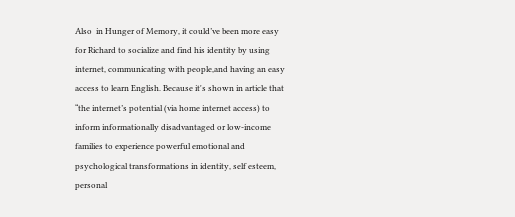Also  in Hunger of Memory, it could’ve been more easy for Richard to socialize and find his identity by using internet, communicating with people,and having an easy access to learn English. Because it's shown in article that “the internet’s potential (via home internet access) to inform informationally disadvantaged or low-income families to experience powerful emotional and psychological transformations in identity, self esteem, personal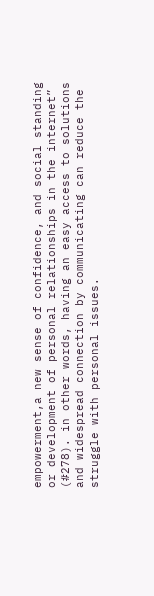empowerment,a new sense of confidence, and social standing or development of personal relationships in the internet” (#278). in other words, having an easy access to solutions and widespread connection by communicating can reduce the struggle with personal issues.